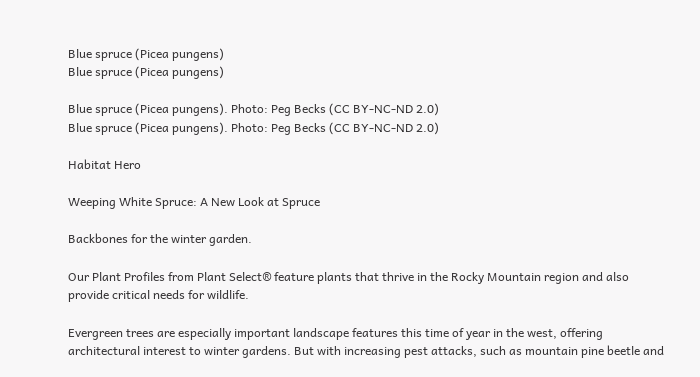Blue spruce (Picea pungens)
Blue spruce (Picea pungens)

Blue spruce (Picea pungens). Photo: Peg Becks (CC BY-NC-ND 2.0)
Blue spruce (Picea pungens). Photo: Peg Becks (CC BY-NC-ND 2.0)

Habitat Hero

Weeping White Spruce: A New Look at Spruce

Backbones for the winter garden.

Our Plant Profiles from Plant Select® feature plants that thrive in the Rocky Mountain region and also provide critical needs for wildlife.

Evergreen trees are especially important landscape features this time of year in the west, offering architectural interest to winter gardens. But with increasing pest attacks, such as mountain pine beetle and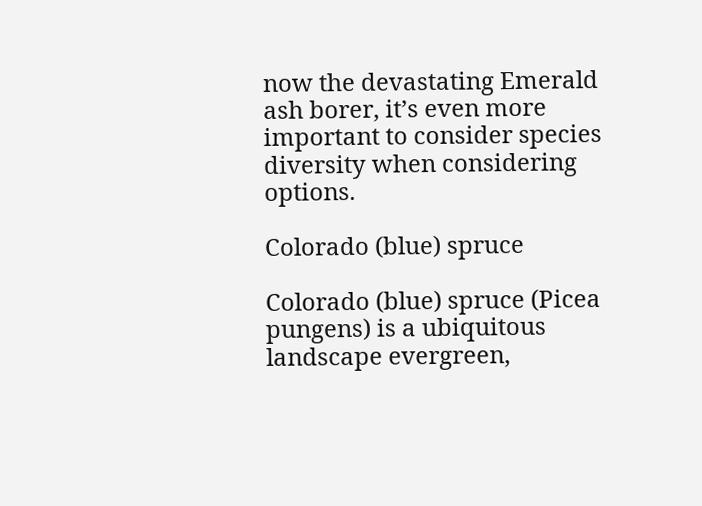now the devastating Emerald ash borer, it’s even more important to consider species diversity when considering options.

Colorado (blue) spruce

Colorado (blue) spruce (Picea pungens) is a ubiquitous landscape evergreen,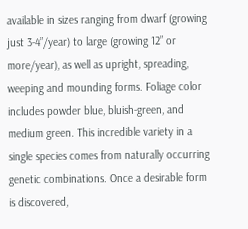available in sizes ranging from dwarf (growing just 3-4”/year) to large (growing 12” or more/year), as well as upright, spreading, weeping and mounding forms. Foliage color includes powder blue, bluish-green, and medium green. This incredible variety in a single species comes from naturally occurring genetic combinations. Once a desirable form is discovered,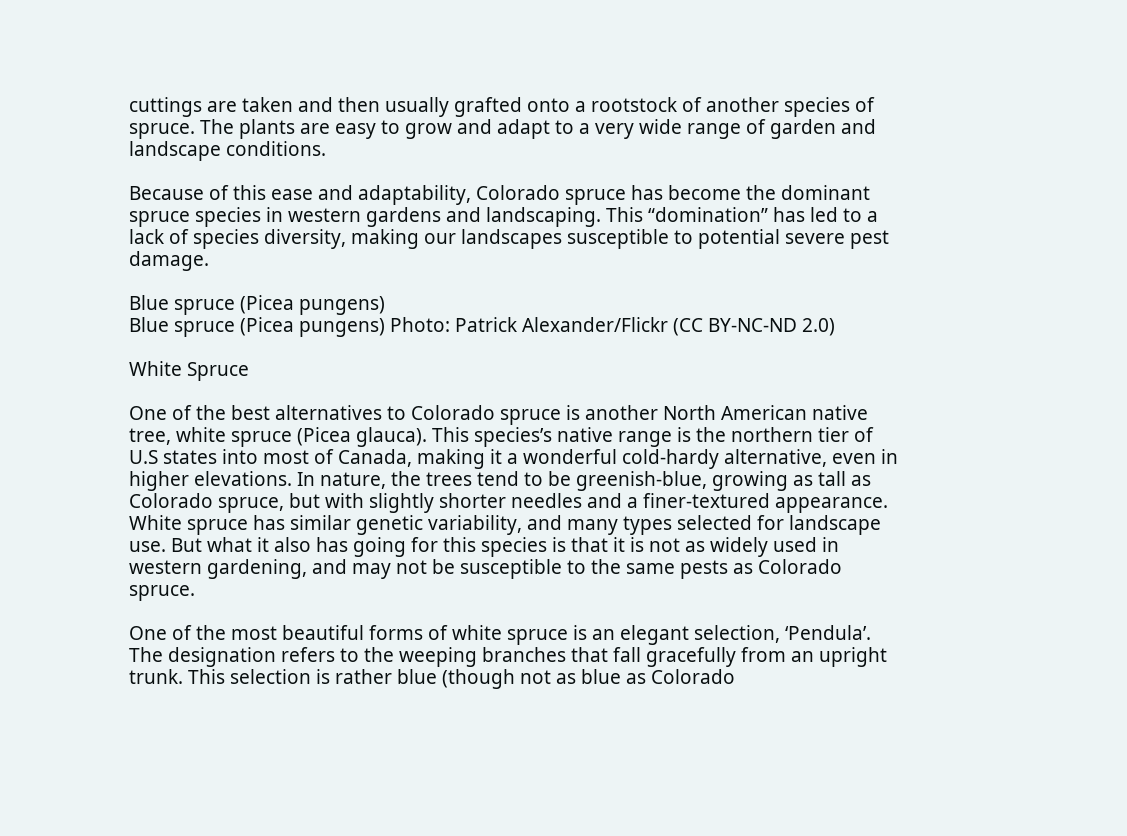cuttings are taken and then usually grafted onto a rootstock of another species of spruce. The plants are easy to grow and adapt to a very wide range of garden and landscape conditions.

Because of this ease and adaptability, Colorado spruce has become the dominant spruce species in western gardens and landscaping. This “domination” has led to a lack of species diversity, making our landscapes susceptible to potential severe pest damage.

Blue spruce (Picea pungens)
Blue spruce (Picea pungens) Photo: Patrick Alexander/Flickr (CC BY-NC-ND 2.0)

White Spruce

One of the best alternatives to Colorado spruce is another North American native tree, white spruce (Picea glauca). This species’s native range is the northern tier of U.S states into most of Canada, making it a wonderful cold-hardy alternative, even in higher elevations. In nature, the trees tend to be greenish-blue, growing as tall as Colorado spruce, but with slightly shorter needles and a finer-textured appearance. White spruce has similar genetic variability, and many types selected for landscape use. But what it also has going for this species is that it is not as widely used in western gardening, and may not be susceptible to the same pests as Colorado spruce.

One of the most beautiful forms of white spruce is an elegant selection, ‘Pendula’. The designation refers to the weeping branches that fall gracefully from an upright trunk. This selection is rather blue (though not as blue as Colorado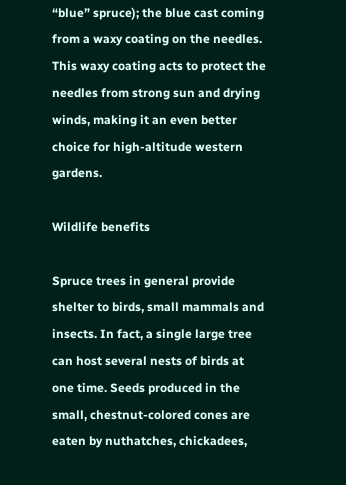“blue” spruce); the blue cast coming from a waxy coating on the needles. This waxy coating acts to protect the needles from strong sun and drying winds, making it an even better choice for high-altitude western gardens.

Wildlife benefits

Spruce trees in general provide shelter to birds, small mammals and insects. In fact, a single large tree can host several nests of birds at one time. Seeds produced in the small, chestnut-colored cones are eaten by nuthatches, chickadees,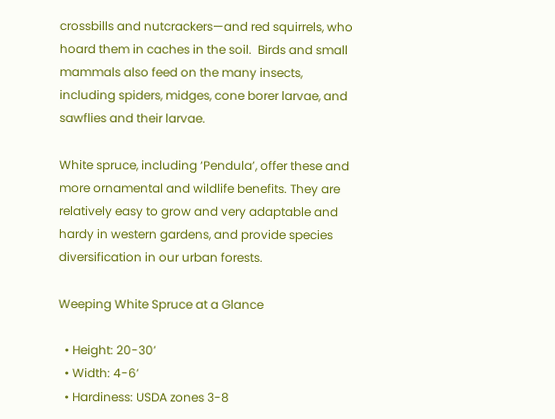crossbills and nutcrackers—and red squirrels, who hoard them in caches in the soil.  Birds and small mammals also feed on the many insects, including spiders, midges, cone borer larvae, and sawflies and their larvae.

White spruce, including ‘Pendula’, offer these and more ornamental and wildlife benefits. They are relatively easy to grow and very adaptable and hardy in western gardens, and provide species diversification in our urban forests.

Weeping White Spruce at a Glance

  • Height: 20-30’
  • Width: 4-6’
  • Hardiness: USDA zones 3-8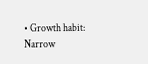• Growth habit: Narrow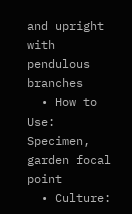and upright with pendulous branches
  • How to Use: Specimen, garden focal point
  • Culture: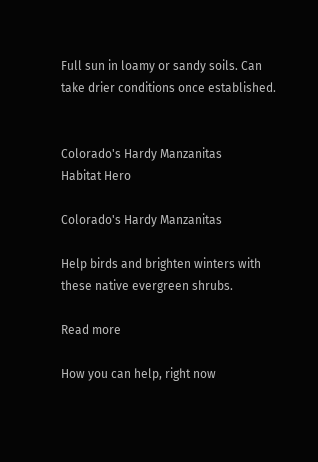Full sun in loamy or sandy soils. Can take drier conditions once established.


Colorado's Hardy Manzanitas
Habitat Hero

Colorado's Hardy Manzanitas

Help birds and brighten winters with these native evergreen shrubs.

Read more

How you can help, right now